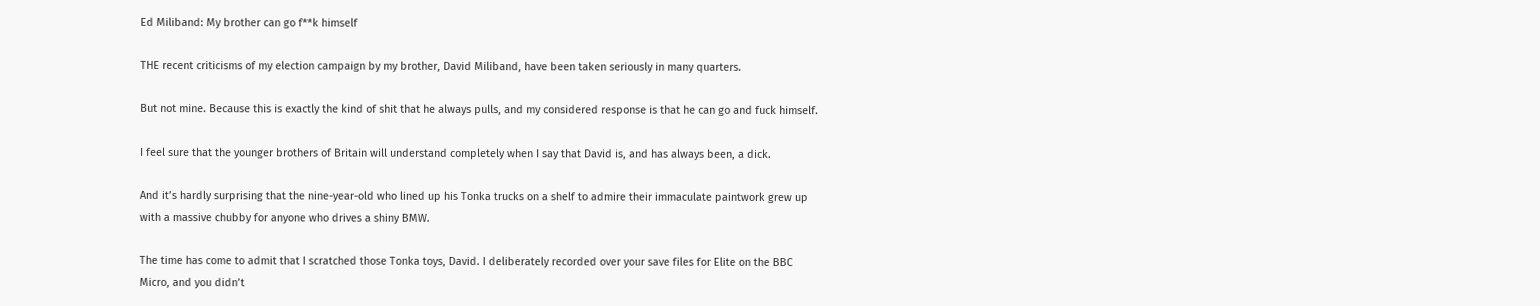Ed Miliband: My brother can go f**k himself

THE recent criticisms of my election campaign by my brother, David Miliband, have been taken seriously in many quarters.

But not mine. Because this is exactly the kind of shit that he always pulls, and my considered response is that he can go and fuck himself.

I feel sure that the younger brothers of Britain will understand completely when I say that David is, and has always been, a dick.

And it’s hardly surprising that the nine-year-old who lined up his Tonka trucks on a shelf to admire their immaculate paintwork grew up with a massive chubby for anyone who drives a shiny BMW.

The time has come to admit that I scratched those Tonka toys, David. I deliberately recorded over your save files for Elite on the BBC Micro, and you didn’t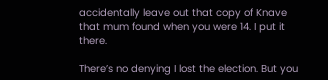accidentally leave out that copy of Knave that mum found when you were 14. I put it there.

There’s no denying I lost the election. But you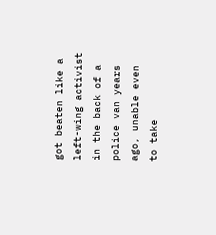got beaten like a left-wing activist in the back of a police van years ago, unable even to take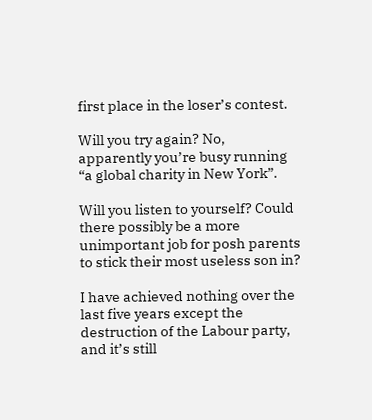first place in the loser’s contest.

Will you try again? No, apparently you’re busy running “a global charity in New York”.

Will you listen to yourself? Could there possibly be a more unimportant job for posh parents to stick their most useless son in?

I have achieved nothing over the last five years except the destruction of the Labour party, and it’s still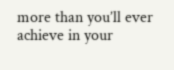more than you’ll ever achieve in your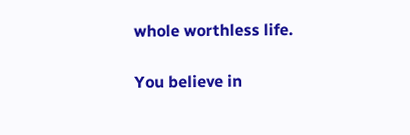whole worthless life.

You believe in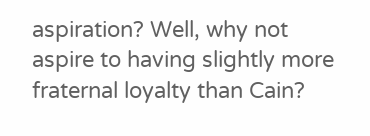aspiration? Well, why not aspire to having slightly more fraternal loyalty than Cain?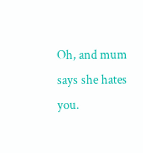Oh, and mum says she hates you.